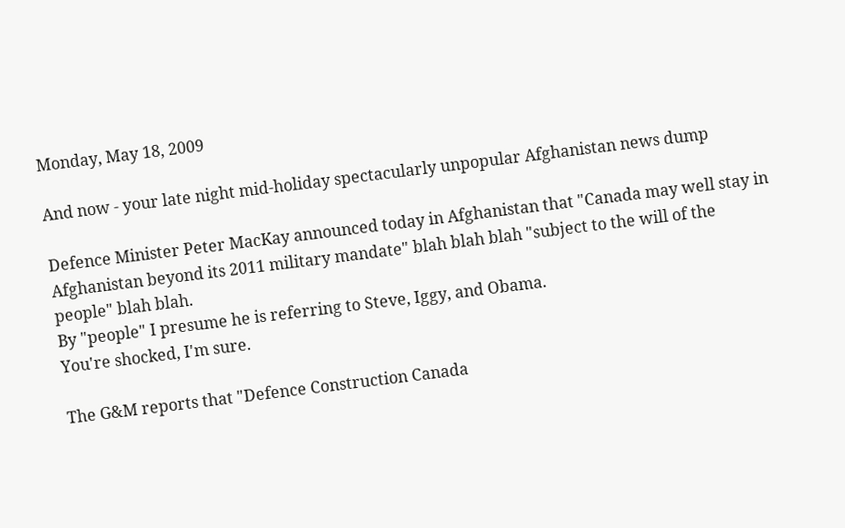Monday, May 18, 2009

And now - your late night mid-holiday spectacularly unpopular Afghanistan news dump

Defence Minister Peter MacKay announced today in Afghanistan that "Canada may well stay in Afghanistan beyond its 2011 military mandate" blah blah blah "subject to the will of the people" blah blah.
By "people" I presume he is referring to Steve, Iggy, and Obama.
You're shocked, I'm sure.

The G&M reports that "Defence Construction Canada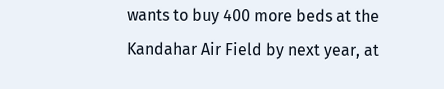wants to buy 400 more beds at the Kandahar Air Field by next year, at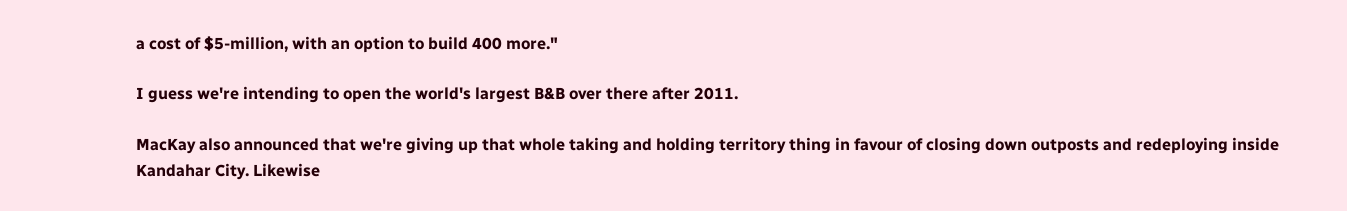a cost of $5-million, with an option to build 400 more."

I guess we're intending to open the world's largest B&B over there after 2011.

MacKay also announced that we're giving up that whole taking and holding territory thing in favour of closing down outposts and redeploying inside Kandahar City. Likewise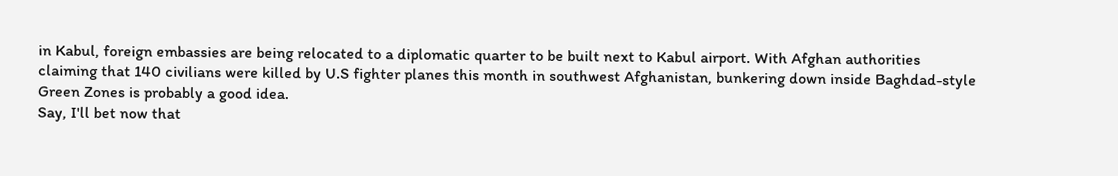in Kabul, foreign embassies are being relocated to a diplomatic quarter to be built next to Kabul airport. With Afghan authorities claiming that 140 civilians were killed by U.S fighter planes this month in southwest Afghanistan, bunkering down inside Baghdad-style Green Zones is probably a good idea.
Say, I'll bet now that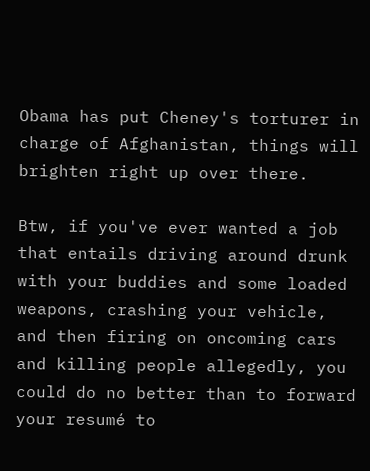Obama has put Cheney's torturer in charge of Afghanistan, things will brighten right up over there.

Btw, if you've ever wanted a job that entails driving around drunk with your buddies and some loaded weapons, crashing your vehicle, and then firing on oncoming cars and killing people allegedly, you could do no better than to forward your resumé to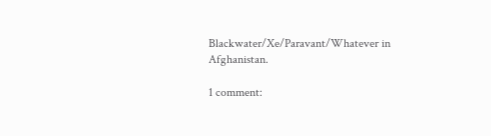Blackwater/Xe/Paravant/Whatever in Afghanistan.

1 comment: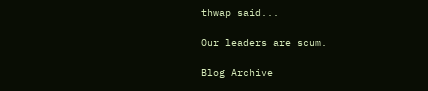thwap said...

Our leaders are scum.

Blog Archive